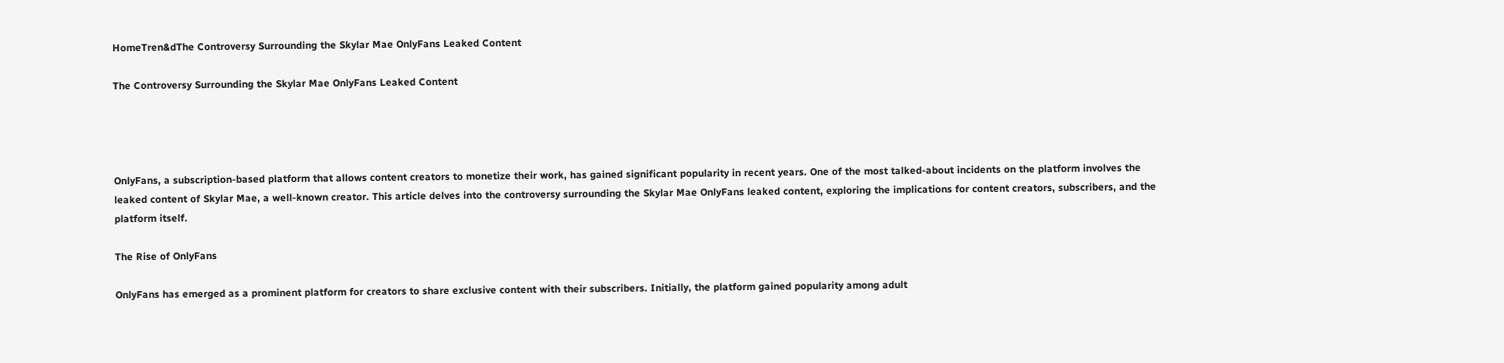HomeTren&dThe Controversy Surrounding the Skylar Mae OnlyFans Leaked Content

The Controversy Surrounding the Skylar Mae OnlyFans Leaked Content




OnlyFans, a subscription-based platform that allows content creators to monetize their work, has gained significant popularity in recent years. One of the most talked-about incidents on the platform involves the leaked content of Skylar Mae, a well-known creator. This article delves into the controversy surrounding the Skylar Mae OnlyFans leaked content, exploring the implications for content creators, subscribers, and the platform itself.

The Rise of OnlyFans

OnlyFans has emerged as a prominent platform for creators to share exclusive content with their subscribers. Initially, the platform gained popularity among adult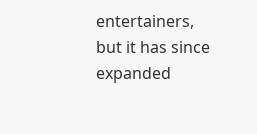entertainers, but it has since expanded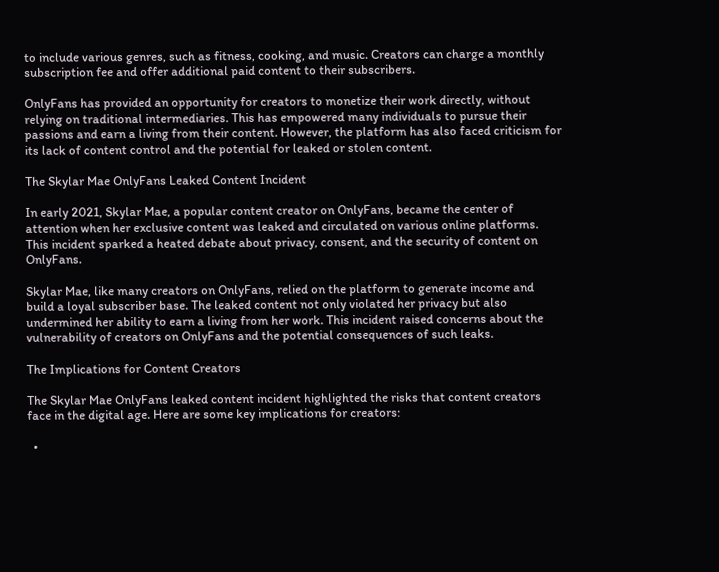to include various genres, such as fitness, cooking, and music. Creators can charge a monthly subscription fee and offer additional paid content to their subscribers.

OnlyFans has provided an opportunity for creators to monetize their work directly, without relying on traditional intermediaries. This has empowered many individuals to pursue their passions and earn a living from their content. However, the platform has also faced criticism for its lack of content control and the potential for leaked or stolen content.

The Skylar Mae OnlyFans Leaked Content Incident

In early 2021, Skylar Mae, a popular content creator on OnlyFans, became the center of attention when her exclusive content was leaked and circulated on various online platforms. This incident sparked a heated debate about privacy, consent, and the security of content on OnlyFans.

Skylar Mae, like many creators on OnlyFans, relied on the platform to generate income and build a loyal subscriber base. The leaked content not only violated her privacy but also undermined her ability to earn a living from her work. This incident raised concerns about the vulnerability of creators on OnlyFans and the potential consequences of such leaks.

The Implications for Content Creators

The Skylar Mae OnlyFans leaked content incident highlighted the risks that content creators face in the digital age. Here are some key implications for creators:

  •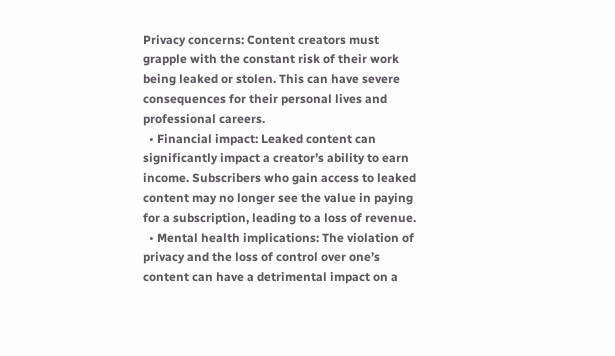Privacy concerns: Content creators must grapple with the constant risk of their work being leaked or stolen. This can have severe consequences for their personal lives and professional careers.
  • Financial impact: Leaked content can significantly impact a creator’s ability to earn income. Subscribers who gain access to leaked content may no longer see the value in paying for a subscription, leading to a loss of revenue.
  • Mental health implications: The violation of privacy and the loss of control over one’s content can have a detrimental impact on a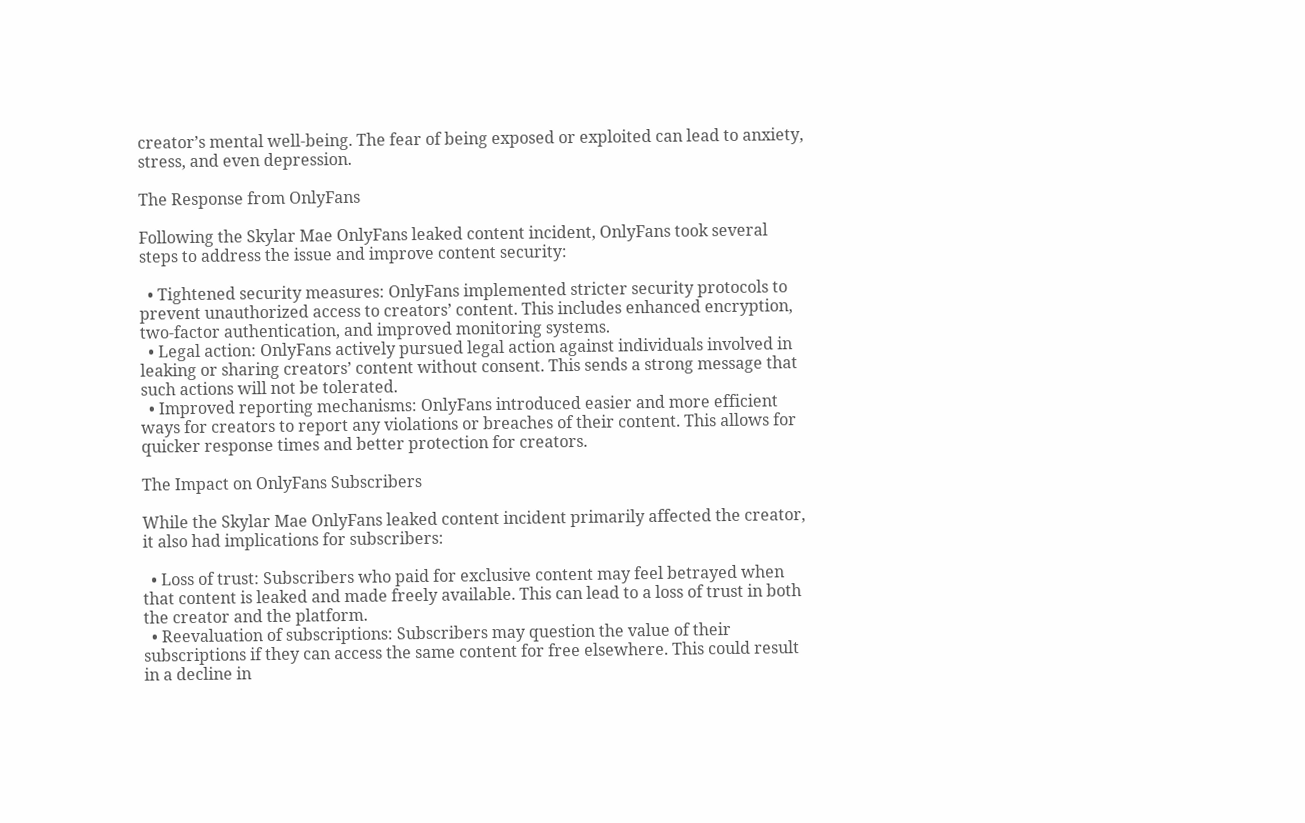creator’s mental well-being. The fear of being exposed or exploited can lead to anxiety, stress, and even depression.

The Response from OnlyFans

Following the Skylar Mae OnlyFans leaked content incident, OnlyFans took several steps to address the issue and improve content security:

  • Tightened security measures: OnlyFans implemented stricter security protocols to prevent unauthorized access to creators’ content. This includes enhanced encryption, two-factor authentication, and improved monitoring systems.
  • Legal action: OnlyFans actively pursued legal action against individuals involved in leaking or sharing creators’ content without consent. This sends a strong message that such actions will not be tolerated.
  • Improved reporting mechanisms: OnlyFans introduced easier and more efficient ways for creators to report any violations or breaches of their content. This allows for quicker response times and better protection for creators.

The Impact on OnlyFans Subscribers

While the Skylar Mae OnlyFans leaked content incident primarily affected the creator, it also had implications for subscribers:

  • Loss of trust: Subscribers who paid for exclusive content may feel betrayed when that content is leaked and made freely available. This can lead to a loss of trust in both the creator and the platform.
  • Reevaluation of subscriptions: Subscribers may question the value of their subscriptions if they can access the same content for free elsewhere. This could result in a decline in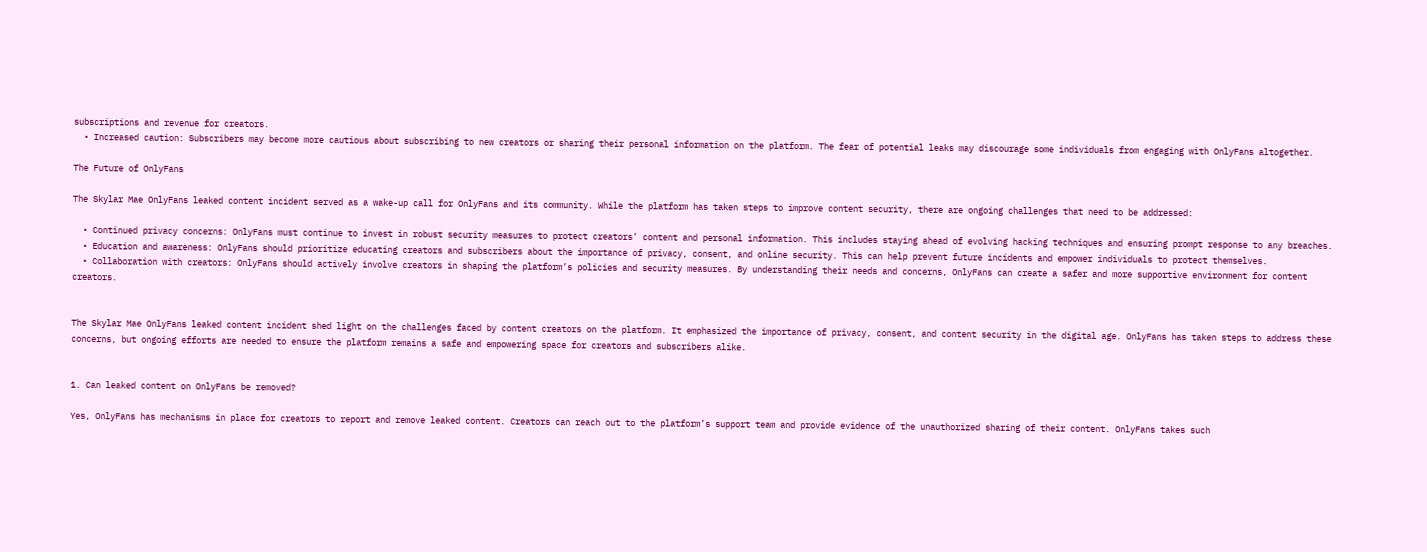subscriptions and revenue for creators.
  • Increased caution: Subscribers may become more cautious about subscribing to new creators or sharing their personal information on the platform. The fear of potential leaks may discourage some individuals from engaging with OnlyFans altogether.

The Future of OnlyFans

The Skylar Mae OnlyFans leaked content incident served as a wake-up call for OnlyFans and its community. While the platform has taken steps to improve content security, there are ongoing challenges that need to be addressed:

  • Continued privacy concerns: OnlyFans must continue to invest in robust security measures to protect creators’ content and personal information. This includes staying ahead of evolving hacking techniques and ensuring prompt response to any breaches.
  • Education and awareness: OnlyFans should prioritize educating creators and subscribers about the importance of privacy, consent, and online security. This can help prevent future incidents and empower individuals to protect themselves.
  • Collaboration with creators: OnlyFans should actively involve creators in shaping the platform’s policies and security measures. By understanding their needs and concerns, OnlyFans can create a safer and more supportive environment for content creators.


The Skylar Mae OnlyFans leaked content incident shed light on the challenges faced by content creators on the platform. It emphasized the importance of privacy, consent, and content security in the digital age. OnlyFans has taken steps to address these concerns, but ongoing efforts are needed to ensure the platform remains a safe and empowering space for creators and subscribers alike.


1. Can leaked content on OnlyFans be removed?

Yes, OnlyFans has mechanisms in place for creators to report and remove leaked content. Creators can reach out to the platform’s support team and provide evidence of the unauthorized sharing of their content. OnlyFans takes such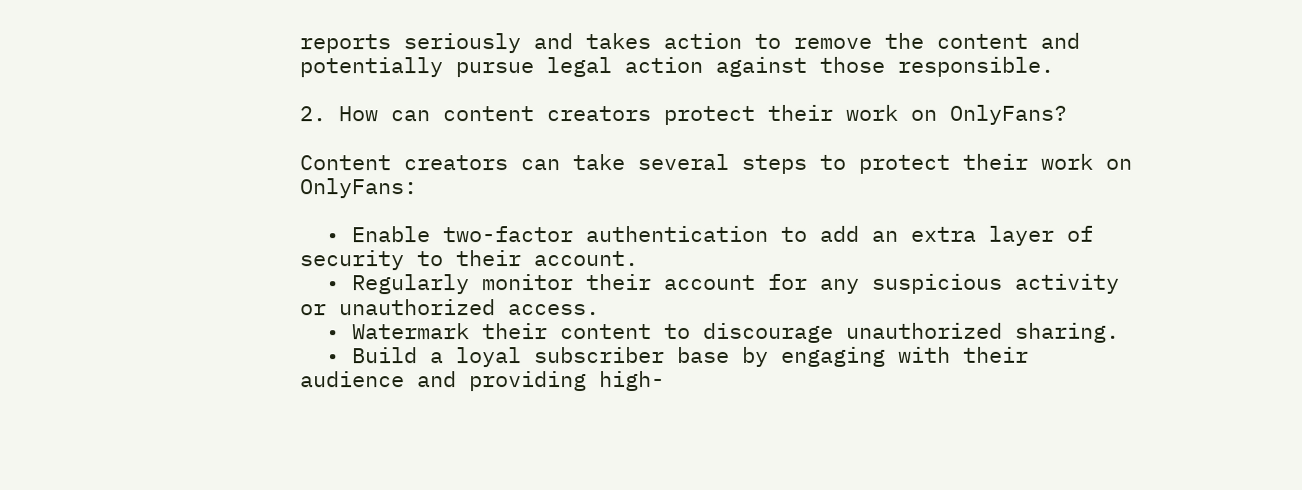reports seriously and takes action to remove the content and potentially pursue legal action against those responsible.

2. How can content creators protect their work on OnlyFans?

Content creators can take several steps to protect their work on OnlyFans:

  • Enable two-factor authentication to add an extra layer of security to their account.
  • Regularly monitor their account for any suspicious activity or unauthorized access.
  • Watermark their content to discourage unauthorized sharing.
  • Build a loyal subscriber base by engaging with their audience and providing high-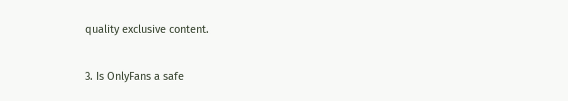quality exclusive content.

3. Is OnlyFans a safe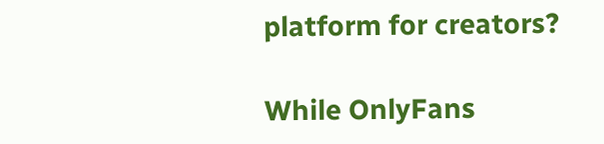platform for creators?

While OnlyFans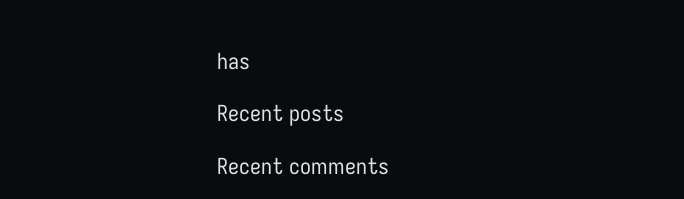has

Recent posts

Recent comments